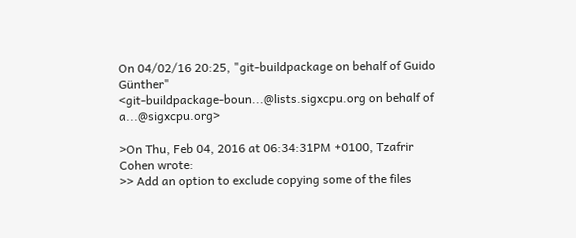On 04/02/16 20:25, "git-buildpackage on behalf of Guido Günther"
<git-buildpackage-boun...@lists.sigxcpu.org on behalf of a...@sigxcpu.org>

>On Thu, Feb 04, 2016 at 06:34:31PM +0100, Tzafrir Cohen wrote:
>> Add an option to exclude copying some of the files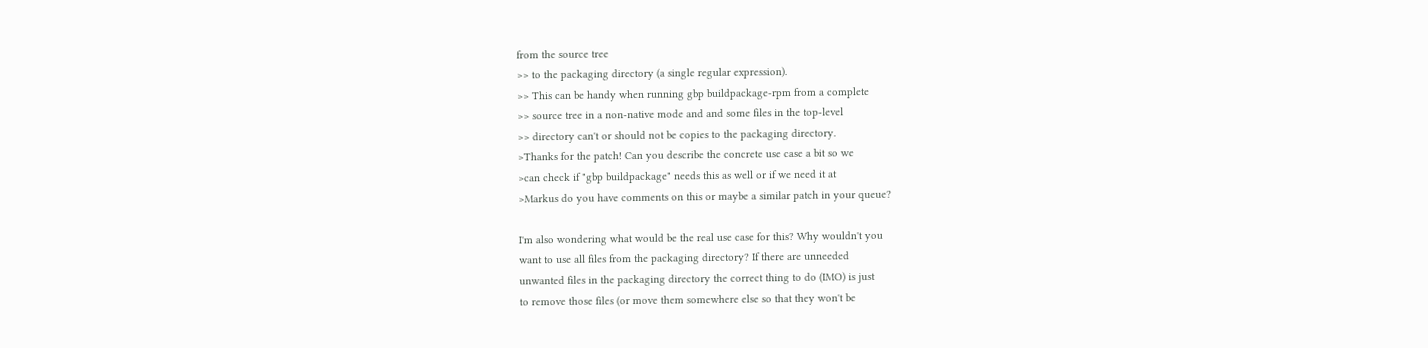from the source tree
>> to the packaging directory (a single regular expression).
>> This can be handy when running gbp buildpackage-rpm from a complete
>> source tree in a non-native mode and and some files in the top-level
>> directory can't or should not be copies to the packaging directory.
>Thanks for the patch! Can you describe the concrete use case a bit so we
>can check if "gbp buildpackage" needs this as well or if we need it at
>Markus do you have comments on this or maybe a similar patch in your queue?

I'm also wondering what would be the real use case for this? Why wouldn't you
want to use all files from the packaging directory? If there are unneeded
unwanted files in the packaging directory the correct thing to do (IMO) is just
to remove those files (or move them somewhere else so that they won't be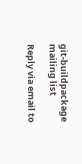git-buildpackage mailing list

Reply via email to